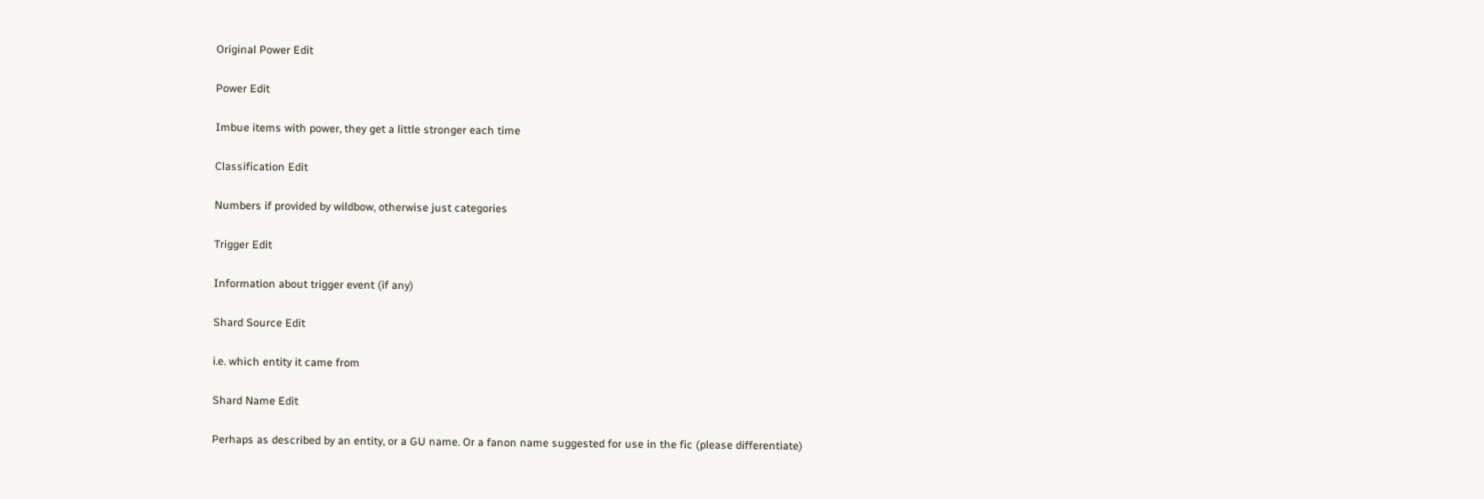Original Power Edit

Power Edit

Imbue items with power, they get a little stronger each time

Classification Edit

Numbers if provided by wildbow, otherwise just categories

Trigger Edit

Information about trigger event (if any)

Shard Source Edit

i.e. which entity it came from

Shard Name Edit

Perhaps as described by an entity, or a GU name. Or a fanon name suggested for use in the fic (please differentiate)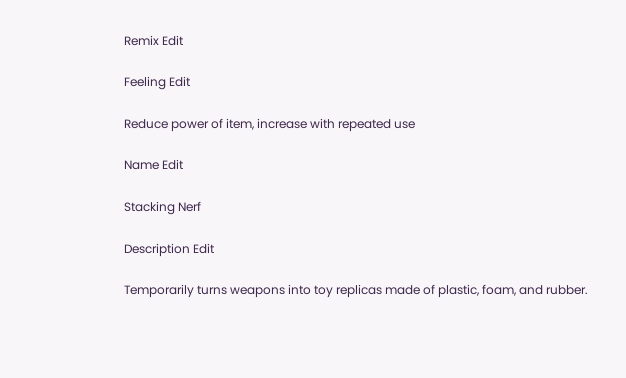Remix Edit

Feeling Edit

Reduce power of item, increase with repeated use

Name Edit

Stacking Nerf

Description Edit

Temporarily turns weapons into toy replicas made of plastic, foam, and rubber.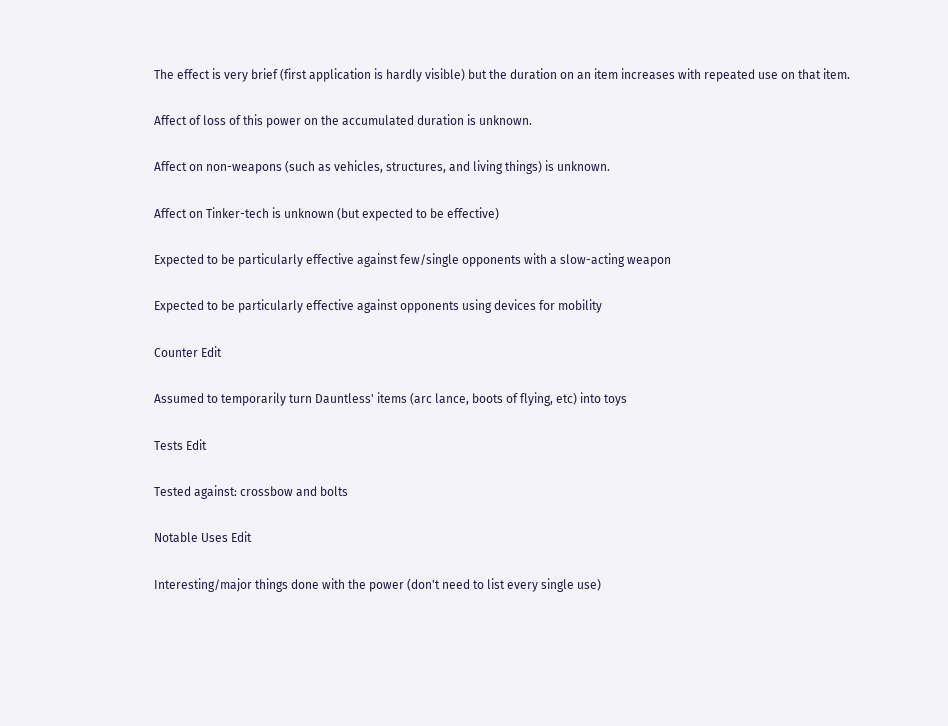The effect is very brief (first application is hardly visible) but the duration on an item increases with repeated use on that item.

Affect of loss of this power on the accumulated duration is unknown.

Affect on non-weapons (such as vehicles, structures, and living things) is unknown.

Affect on Tinker-tech is unknown (but expected to be effective)

Expected to be particularly effective against few/single opponents with a slow-acting weapon

Expected to be particularly effective against opponents using devices for mobility

Counter Edit

Assumed to temporarily turn Dauntless' items (arc lance, boots of flying, etc) into toys

Tests Edit

Tested against: crossbow and bolts

Notable Uses Edit

Interesting/major things done with the power (don't need to list every single use)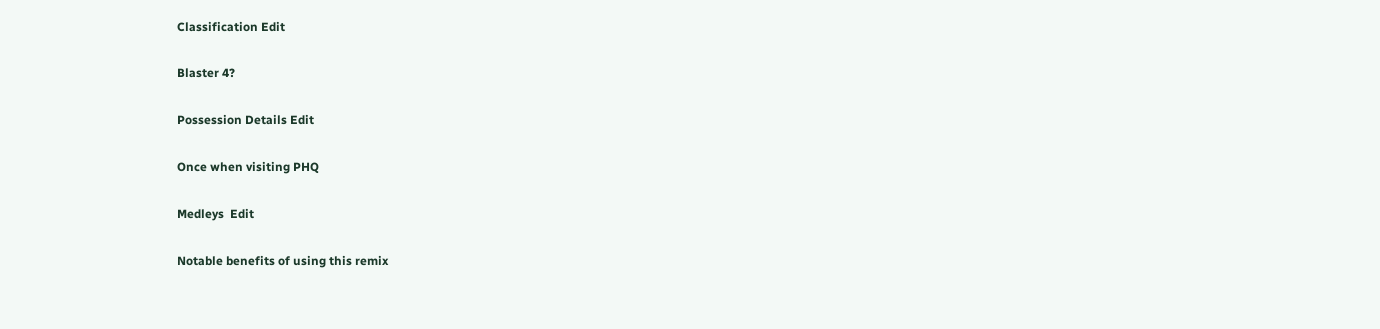Classification Edit

Blaster 4?

Possession Details Edit

Once when visiting PHQ

Medleys  Edit

Notable benefits of using this remix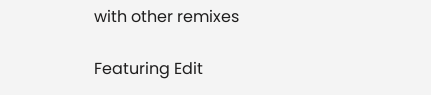with other remixes

Featuring Edit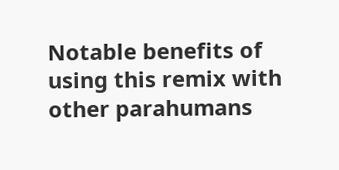Notable benefits of using this remix with other parahumans